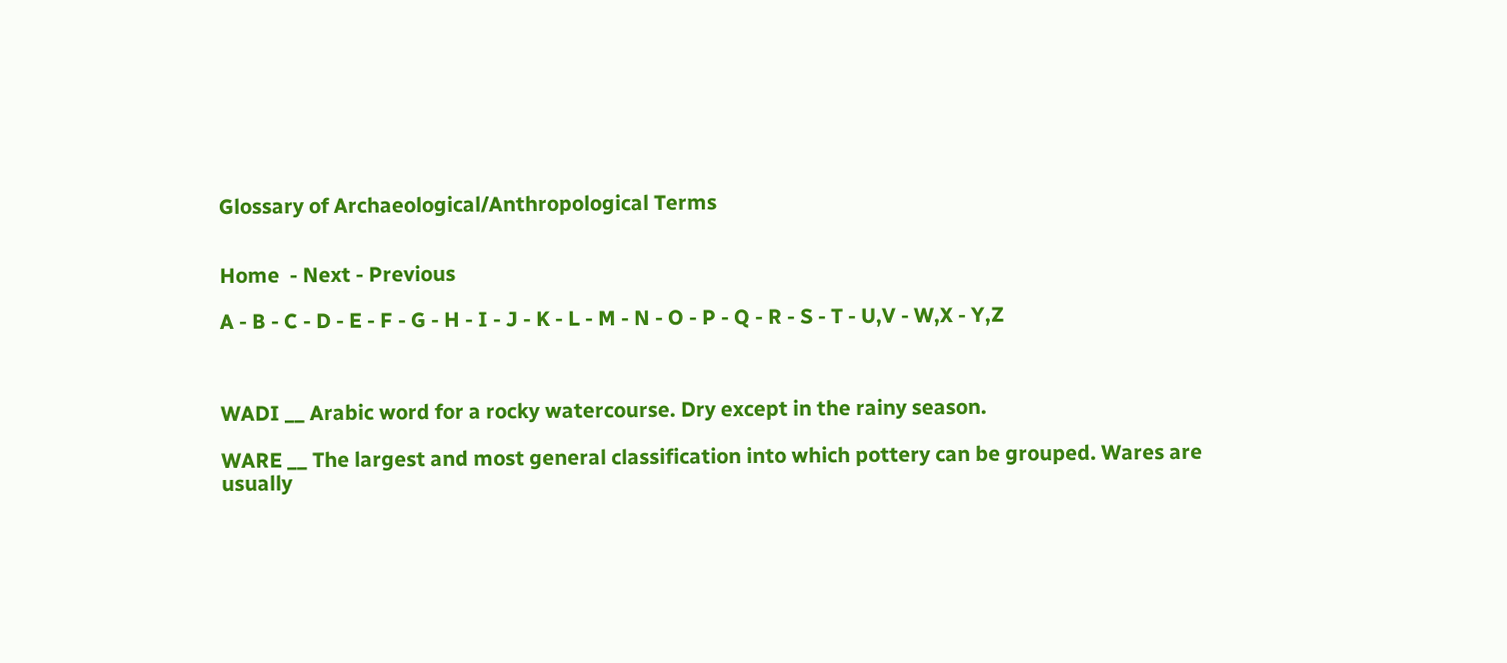Glossary of Archaeological/Anthropological Terms


Home  - Next - Previous

A - B - C - D - E - F - G - H - I - J - K - L - M - N - O - P - Q - R - S - T - U,V - W,X - Y,Z



WADI __ Arabic word for a rocky watercourse. Dry except in the rainy season.

WARE __ The largest and most general classification into which pottery can be grouped. Wares are usually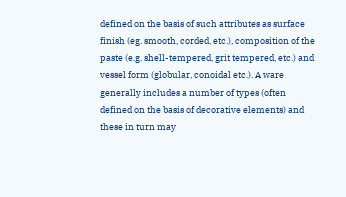defined on the basis of such attributes as surface finish (eg. smooth, corded, etc.), composition of the paste (e.g. shell-tempered, grit tempered, etc.) and vessel form (globular, conoidal etc.). A ware generally includes a number of types (often defined on the basis of decorative elements) and these in turn may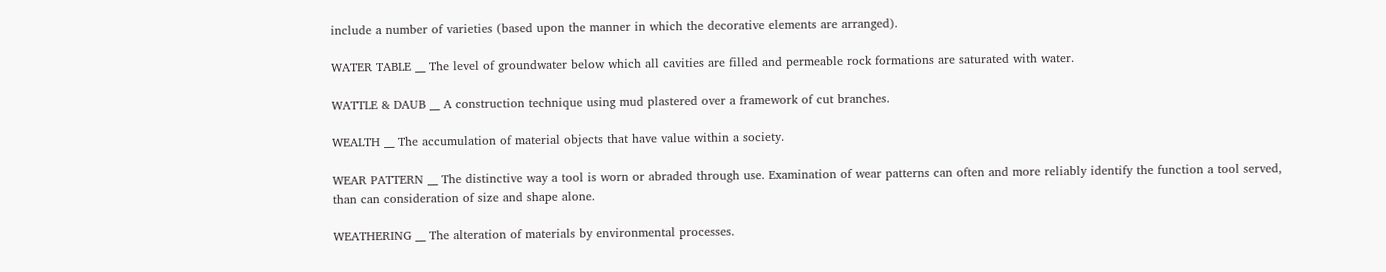include a number of varieties (based upon the manner in which the decorative elements are arranged).

WATER TABLE __ The level of groundwater below which all cavities are filled and permeable rock formations are saturated with water.

WATTLE & DAUB __ A construction technique using mud plastered over a framework of cut branches.

WEALTH __ The accumulation of material objects that have value within a society.

WEAR PATTERN __ The distinctive way a tool is worn or abraded through use. Examination of wear patterns can often and more reliably identify the function a tool served, than can consideration of size and shape alone.

WEATHERING __ The alteration of materials by environmental processes.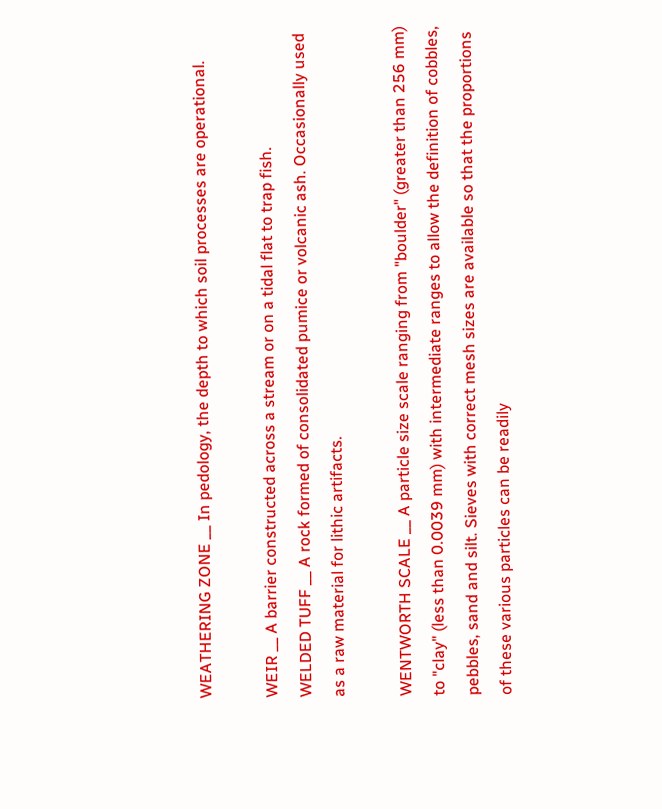WEATHERING ZONE __ In pedology, the depth to which soil processes are operational.

WEIR __ A barrier constructed across a stream or on a tidal flat to trap fish.
WELDED TUFF __ A rock formed of consolidated pumice or volcanic ash. Occasionally used as a raw material for lithic artifacts.

WENTWORTH SCALE __ A particle size scale ranging from "boulder" (greater than 256 mm) to "clay" (less than 0.0039 mm) with intermediate ranges to allow the definition of cobbles, pebbles, sand and silt. Sieves with correct mesh sizes are available so that the proportions of these various particles can be readily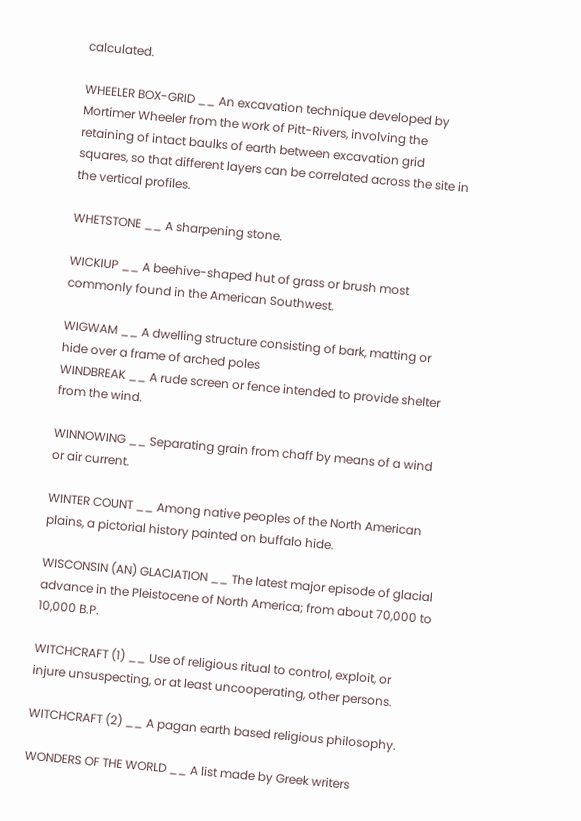calculated.

WHEELER BOX-GRID __ An excavation technique developed by Mortimer Wheeler from the work of Pitt-Rivers, involving the retaining of intact baulks of earth between excavation grid squares, so that different layers can be correlated across the site in the vertical profiles.

WHETSTONE __ A sharpening stone.

WICKIUP __ A beehive-shaped hut of grass or brush most commonly found in the American Southwest.

WIGWAM __ A dwelling structure consisting of bark, matting or hide over a frame of arched poles
WINDBREAK __ A rude screen or fence intended to provide shelter from the wind.

WINNOWING __ Separating grain from chaff by means of a wind or air current.

WINTER COUNT __ Among native peoples of the North American plains, a pictorial history painted on buffalo hide.

WISCONSIN (AN) GLACIATION __ The latest major episode of glacial advance in the Pleistocene of North America; from about 70,000 to 10,000 B.P.

WITCHCRAFT (1) __ Use of religious ritual to control, exploit, or injure unsuspecting, or at least uncooperating, other persons.

WITCHCRAFT (2) __ A pagan earth based religious philosophy.

WONDERS OF THE WORLD __ A list made by Greek writers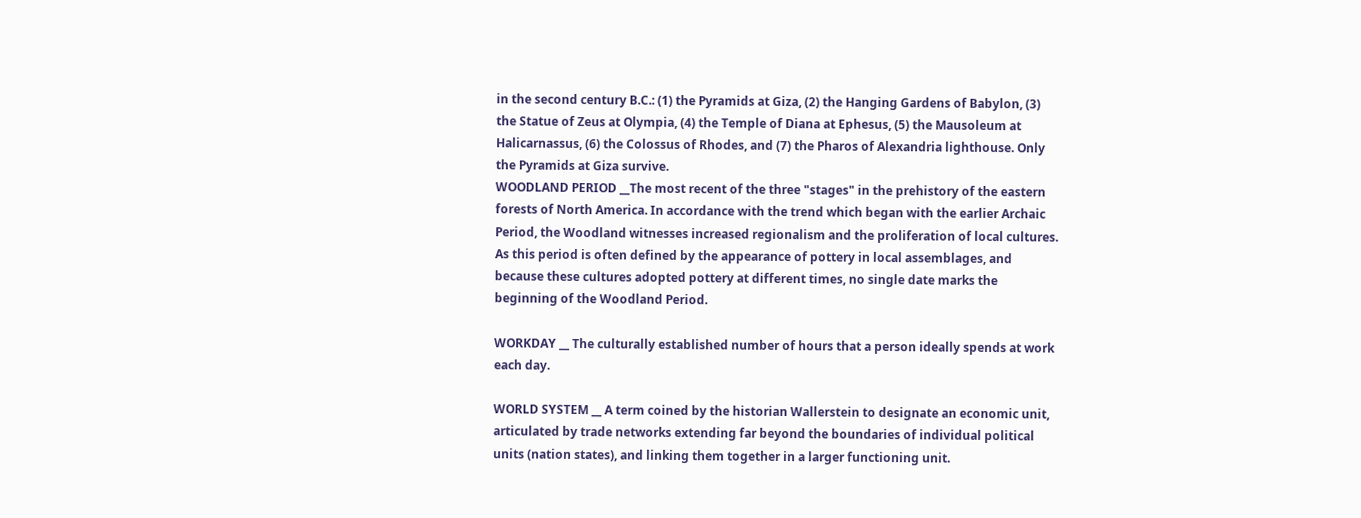in the second century B.C.: (1) the Pyramids at Giza, (2) the Hanging Gardens of Babylon, (3) the Statue of Zeus at Olympia, (4) the Temple of Diana at Ephesus, (5) the Mausoleum at Halicarnassus, (6) the Colossus of Rhodes, and (7) the Pharos of Alexandria lighthouse. Only the Pyramids at Giza survive.
WOODLAND PERIOD __The most recent of the three "stages" in the prehistory of the eastern forests of North America. In accordance with the trend which began with the earlier Archaic Period, the Woodland witnesses increased regionalism and the proliferation of local cultures. As this period is often defined by the appearance of pottery in local assemblages, and because these cultures adopted pottery at different times, no single date marks the beginning of the Woodland Period.

WORKDAY __ The culturally established number of hours that a person ideally spends at work each day.

WORLD SYSTEM __ A term coined by the historian Wallerstein to designate an economic unit, articulated by trade networks extending far beyond the boundaries of individual political units (nation states), and linking them together in a larger functioning unit.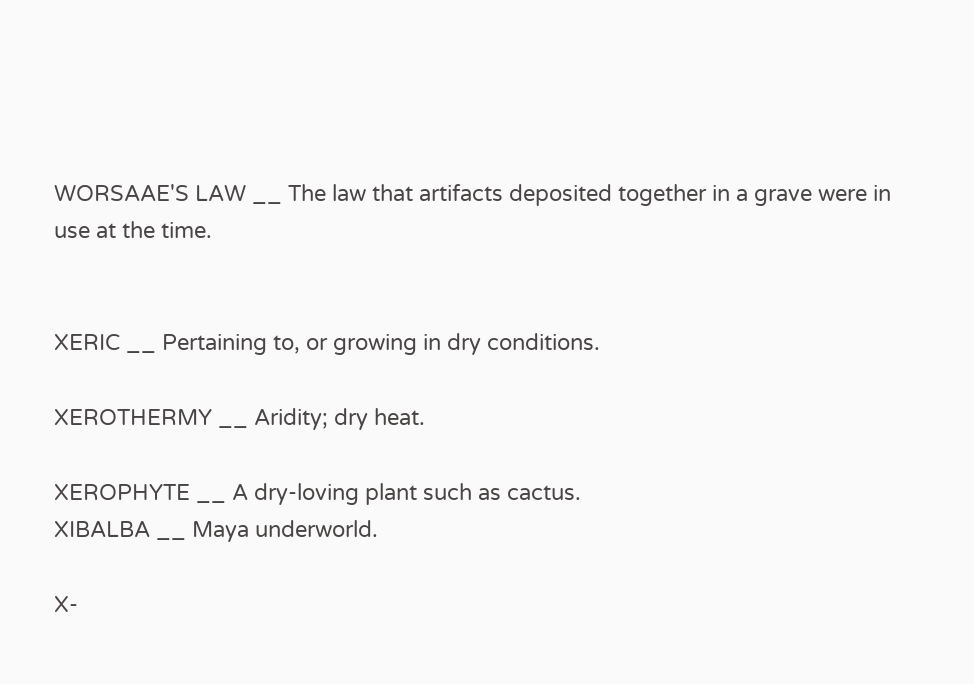WORSAAE'S LAW __ The law that artifacts deposited together in a grave were in use at the time.


XERIC __ Pertaining to, or growing in dry conditions.

XEROTHERMY __ Aridity; dry heat.

XEROPHYTE __ A dry-loving plant such as cactus.
XIBALBA __ Maya underworld.

X-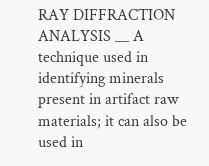RAY DIFFRACTION ANALYSIS __ A technique used in identifying minerals present in artifact raw materials; it can also be used in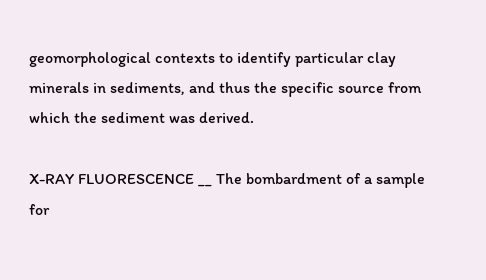geomorphological contexts to identify particular clay minerals in sediments, and thus the specific source from which the sediment was derived.

X-RAY FLUORESCENCE __ The bombardment of a sample for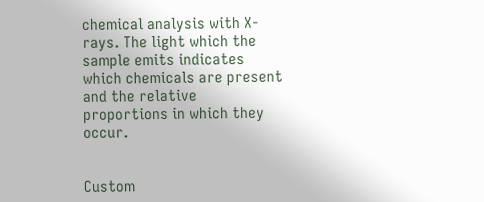chemical analysis with X-rays. The light which the sample emits indicates which chemicals are present and the relative proportions in which they occur.


Custom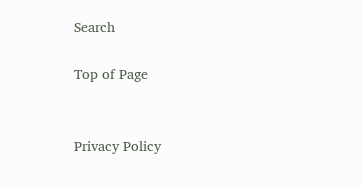Search

Top of Page


Privacy Policy